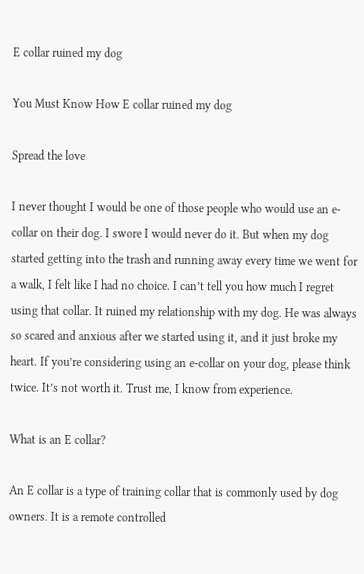E collar ruined my dog

You Must Know How E collar ruined my dog

Spread the love

I never thought I would be one of those people who would use an e-collar on their dog. I swore I would never do it. But when my dog started getting into the trash and running away every time we went for a walk, I felt like I had no choice. I can’t tell you how much I regret using that collar. It ruined my relationship with my dog. He was always so scared and anxious after we started using it, and it just broke my heart. If you’re considering using an e-collar on your dog, please think twice. It’s not worth it. Trust me, I know from experience.

What is an E collar?

An E collar is a type of training collar that is commonly used by dog owners. It is a remote controlled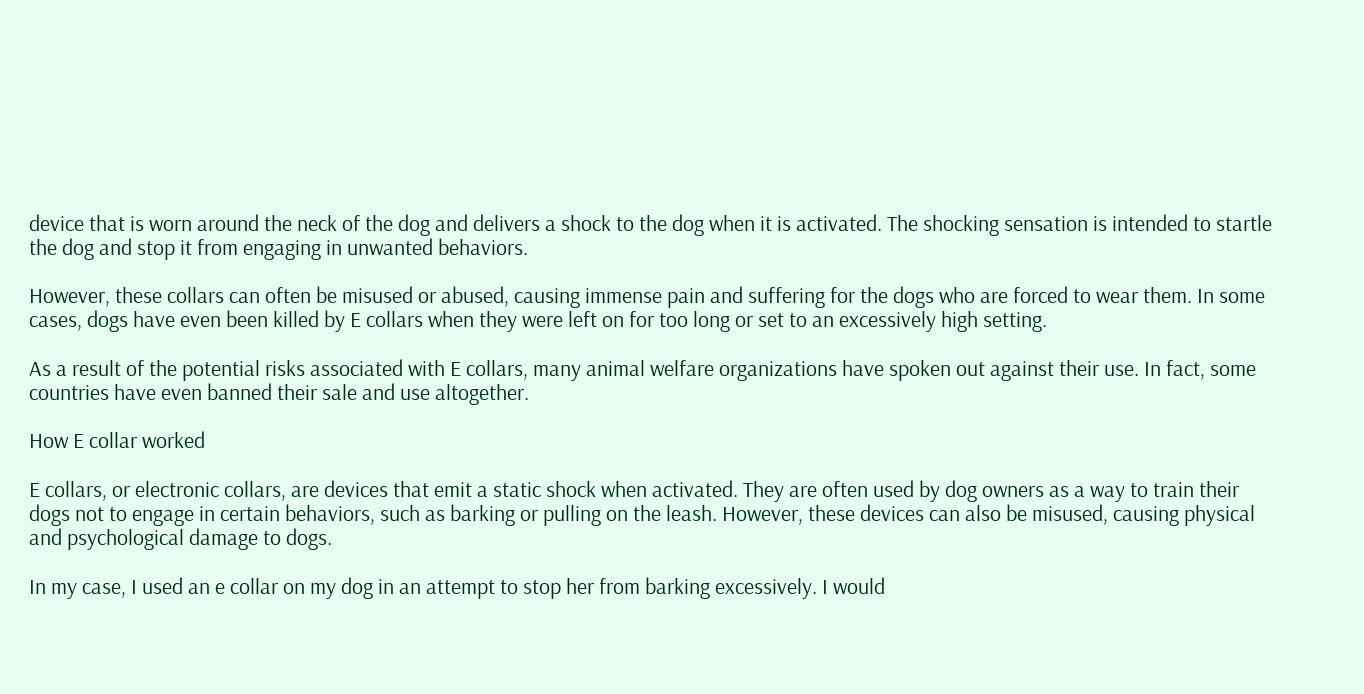device that is worn around the neck of the dog and delivers a shock to the dog when it is activated. The shocking sensation is intended to startle the dog and stop it from engaging in unwanted behaviors.

However, these collars can often be misused or abused, causing immense pain and suffering for the dogs who are forced to wear them. In some cases, dogs have even been killed by E collars when they were left on for too long or set to an excessively high setting.

As a result of the potential risks associated with E collars, many animal welfare organizations have spoken out against their use. In fact, some countries have even banned their sale and use altogether.

How E collar worked

E collars, or electronic collars, are devices that emit a static shock when activated. They are often used by dog owners as a way to train their dogs not to engage in certain behaviors, such as barking or pulling on the leash. However, these devices can also be misused, causing physical and psychological damage to dogs.

In my case, I used an e collar on my dog in an attempt to stop her from barking excessively. I would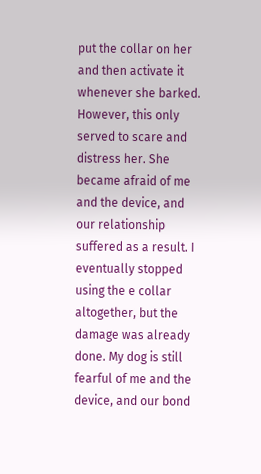put the collar on her and then activate it whenever she barked. However, this only served to scare and distress her. She became afraid of me and the device, and our relationship suffered as a result. I eventually stopped using the e collar altogether, but the damage was already done. My dog is still fearful of me and the device, and our bond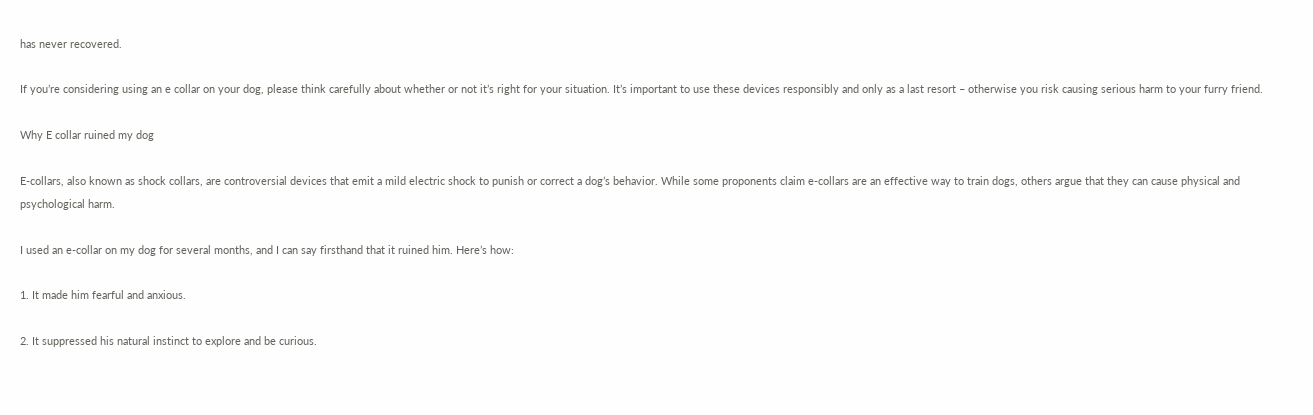has never recovered.

If you’re considering using an e collar on your dog, please think carefully about whether or not it’s right for your situation. It’s important to use these devices responsibly and only as a last resort – otherwise you risk causing serious harm to your furry friend.

Why E collar ruined my dog

E-collars, also known as shock collars, are controversial devices that emit a mild electric shock to punish or correct a dog’s behavior. While some proponents claim e-collars are an effective way to train dogs, others argue that they can cause physical and psychological harm.

I used an e-collar on my dog for several months, and I can say firsthand that it ruined him. Here’s how:

1. It made him fearful and anxious.

2. It suppressed his natural instinct to explore and be curious.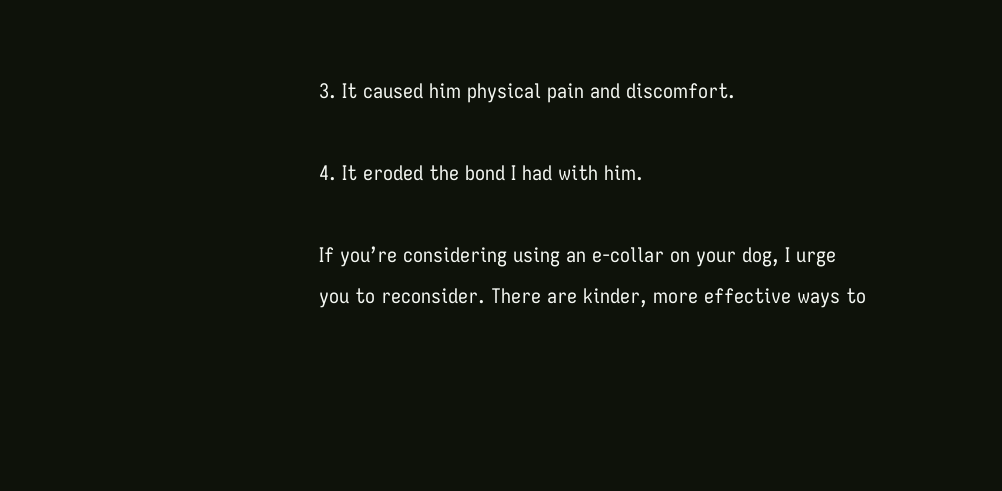3. It caused him physical pain and discomfort.

4. It eroded the bond I had with him.

If you’re considering using an e-collar on your dog, I urge you to reconsider. There are kinder, more effective ways to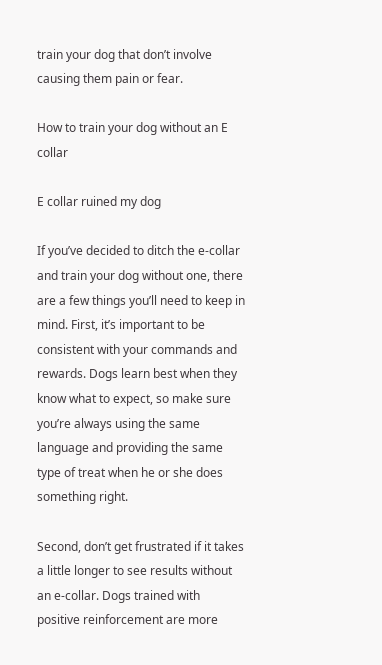train your dog that don’t involve causing them pain or fear.

How to train your dog without an E collar

E collar ruined my dog

If you’ve decided to ditch the e-collar and train your dog without one, there are a few things you’ll need to keep in mind. First, it’s important to be consistent with your commands and rewards. Dogs learn best when they know what to expect, so make sure you’re always using the same language and providing the same type of treat when he or she does something right.

Second, don’t get frustrated if it takes a little longer to see results without an e-collar. Dogs trained with positive reinforcement are more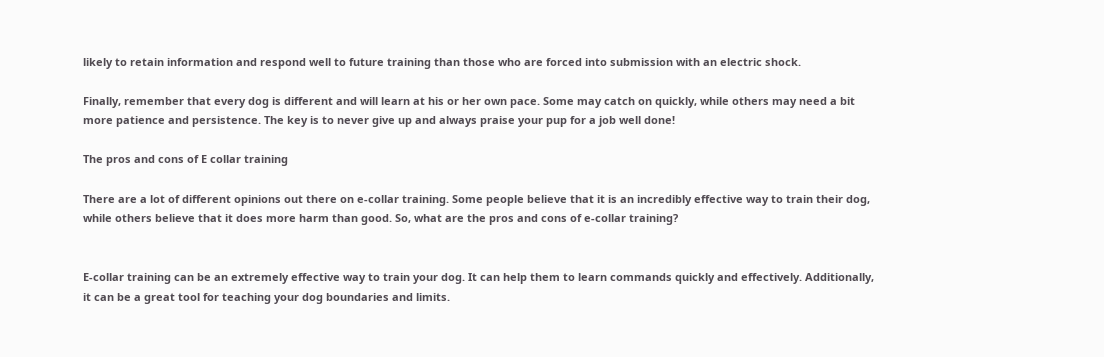likely to retain information and respond well to future training than those who are forced into submission with an electric shock.

Finally, remember that every dog is different and will learn at his or her own pace. Some may catch on quickly, while others may need a bit more patience and persistence. The key is to never give up and always praise your pup for a job well done!

The pros and cons of E collar training

There are a lot of different opinions out there on e-collar training. Some people believe that it is an incredibly effective way to train their dog, while others believe that it does more harm than good. So, what are the pros and cons of e-collar training?


E-collar training can be an extremely effective way to train your dog. It can help them to learn commands quickly and effectively. Additionally, it can be a great tool for teaching your dog boundaries and limits.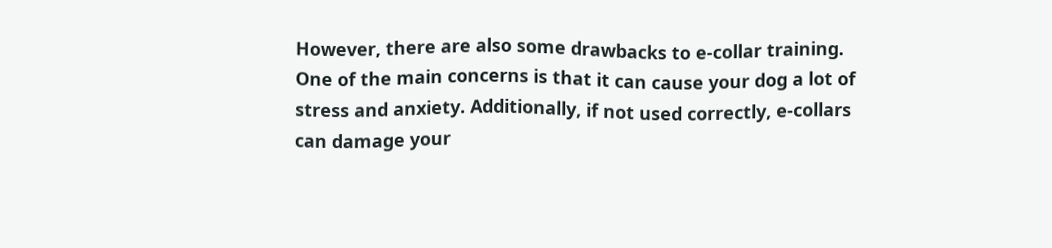However, there are also some drawbacks to e-collar training. One of the main concerns is that it can cause your dog a lot of stress and anxiety. Additionally, if not used correctly, e-collars can damage your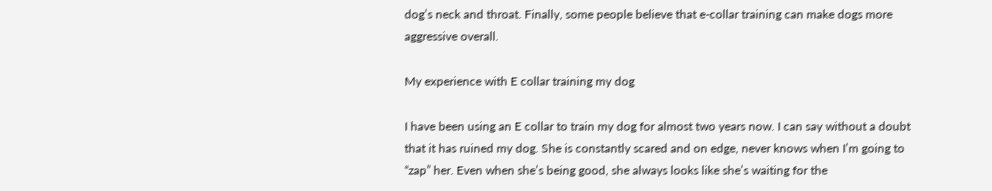dog’s neck and throat. Finally, some people believe that e-collar training can make dogs more aggressive overall.

My experience with E collar training my dog

I have been using an E collar to train my dog for almost two years now. I can say without a doubt that it has ruined my dog. She is constantly scared and on edge, never knows when I’m going to “zap” her. Even when she’s being good, she always looks like she’s waiting for the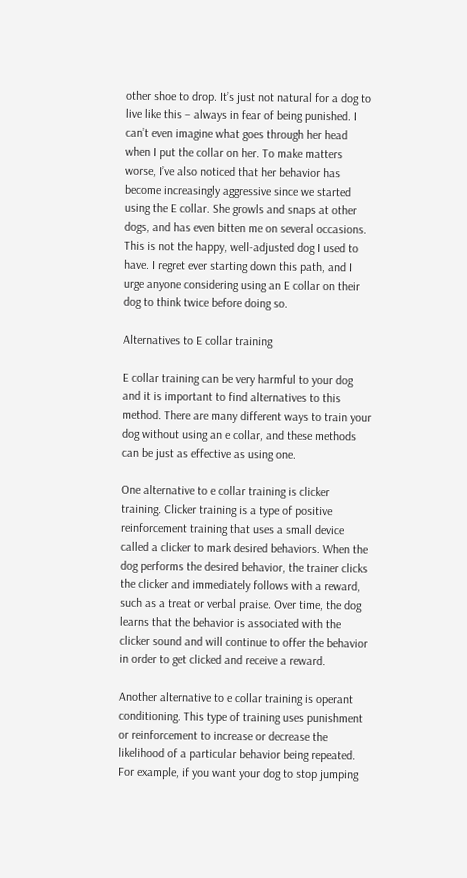other shoe to drop. It’s just not natural for a dog to live like this – always in fear of being punished. I can’t even imagine what goes through her head when I put the collar on her. To make matters worse, I’ve also noticed that her behavior has become increasingly aggressive since we started using the E collar. She growls and snaps at other dogs, and has even bitten me on several occasions. This is not the happy, well-adjusted dog I used to have. I regret ever starting down this path, and I urge anyone considering using an E collar on their dog to think twice before doing so.

Alternatives to E collar training

E collar training can be very harmful to your dog and it is important to find alternatives to this method. There are many different ways to train your dog without using an e collar, and these methods can be just as effective as using one.

One alternative to e collar training is clicker training. Clicker training is a type of positive reinforcement training that uses a small device called a clicker to mark desired behaviors. When the dog performs the desired behavior, the trainer clicks the clicker and immediately follows with a reward, such as a treat or verbal praise. Over time, the dog learns that the behavior is associated with the clicker sound and will continue to offer the behavior in order to get clicked and receive a reward.

Another alternative to e collar training is operant conditioning. This type of training uses punishment or reinforcement to increase or decrease the likelihood of a particular behavior being repeated. For example, if you want your dog to stop jumping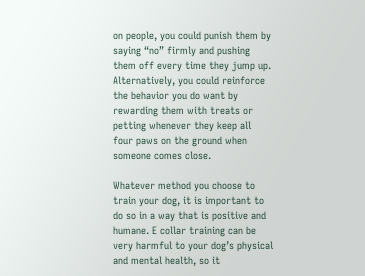on people, you could punish them by saying “no” firmly and pushing them off every time they jump up. Alternatively, you could reinforce the behavior you do want by rewarding them with treats or petting whenever they keep all four paws on the ground when someone comes close.

Whatever method you choose to train your dog, it is important to do so in a way that is positive and humane. E collar training can be very harmful to your dog’s physical and mental health, so it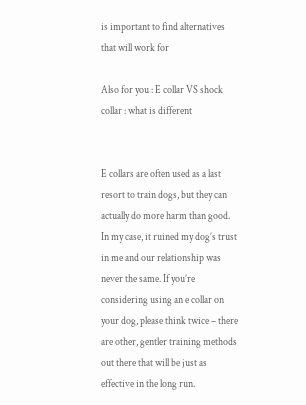is important to find alternatives that will work for

Also for you : E collar VS shock collar : what is different


E collars are often used as a last resort to train dogs, but they can actually do more harm than good. In my case, it ruined my dog’s trust in me and our relationship was never the same. If you’re considering using an e collar on your dog, please think twice – there are other, gentler training methods out there that will be just as effective in the long run.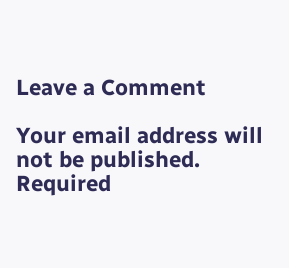Leave a Comment

Your email address will not be published. Required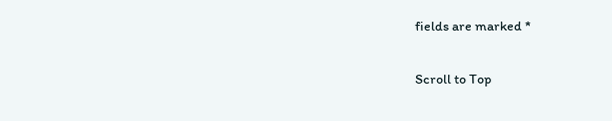fields are marked *

Scroll to Top